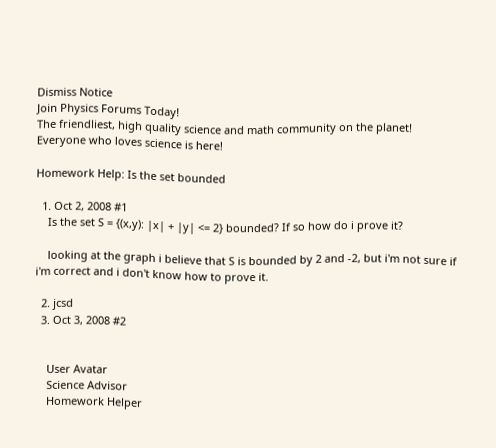Dismiss Notice
Join Physics Forums Today!
The friendliest, high quality science and math community on the planet! Everyone who loves science is here!

Homework Help: Is the set bounded

  1. Oct 2, 2008 #1
    Is the set S = {(x,y): |x| + |y| <= 2} bounded? If so how do i prove it?

    looking at the graph i believe that S is bounded by 2 and -2, but i'm not sure if i'm correct and i don't know how to prove it.

  2. jcsd
  3. Oct 3, 2008 #2


    User Avatar
    Science Advisor
    Homework Helper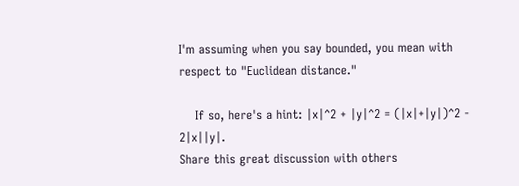I'm assuming when you say bounded, you mean with respect to "Euclidean distance."

    If so, here's a hint: |x|^2 + |y|^2 = (|x|+|y|)^2 - 2|x||y|.
Share this great discussion with others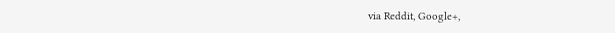via Reddit, Google+,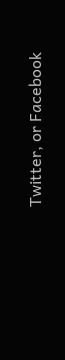Twitter, or Facebook